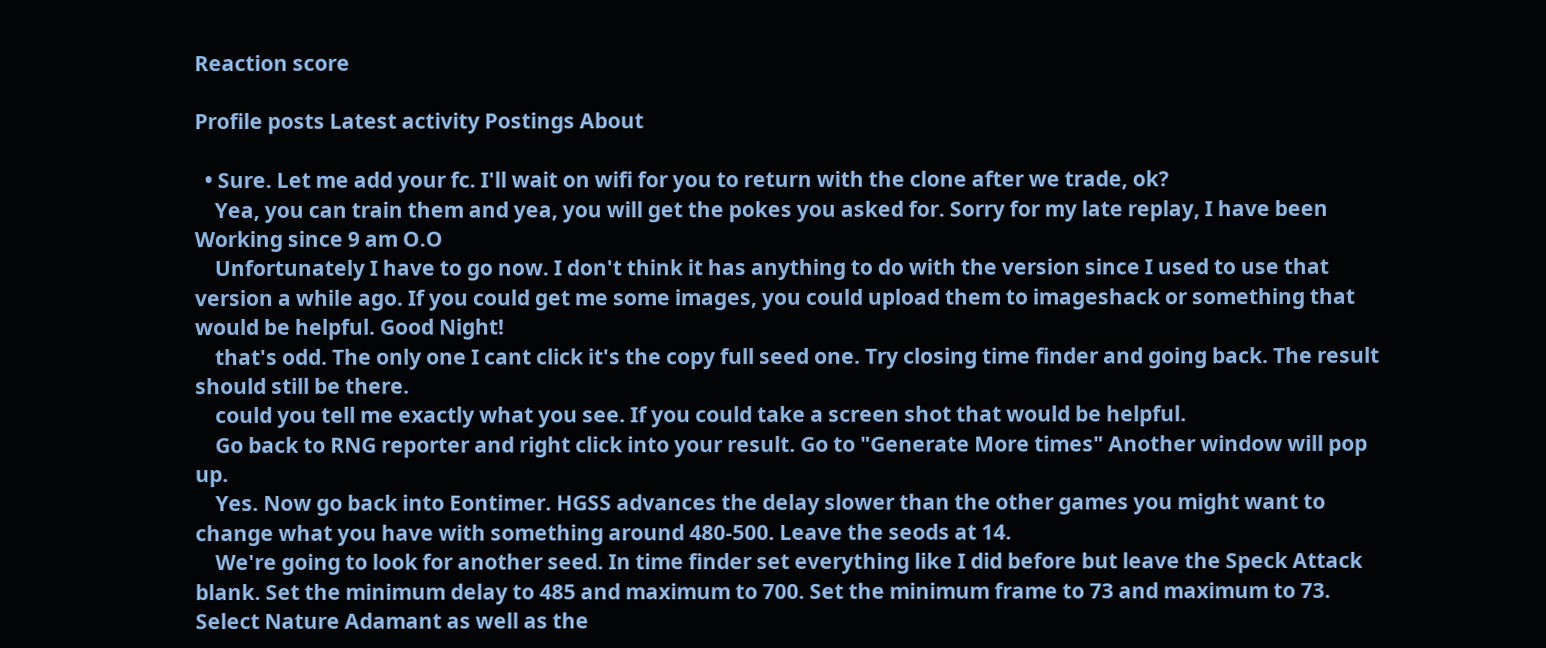Reaction score

Profile posts Latest activity Postings About

  • Sure. Let me add your fc. I'll wait on wifi for you to return with the clone after we trade, ok?
    Yea, you can train them and yea, you will get the pokes you asked for. Sorry for my late replay, I have been Working since 9 am O.O
    Unfortunately I have to go now. I don't think it has anything to do with the version since I used to use that version a while ago. If you could get me some images, you could upload them to imageshack or something that would be helpful. Good Night!
    that's odd. The only one I cant click it's the copy full seed one. Try closing time finder and going back. The result should still be there.
    could you tell me exactly what you see. If you could take a screen shot that would be helpful.
    Go back to RNG reporter and right click into your result. Go to "Generate More times" Another window will pop up.
    Yes. Now go back into Eontimer. HGSS advances the delay slower than the other games you might want to change what you have with something around 480-500. Leave the seods at 14.
    We're going to look for another seed. In time finder set everything like I did before but leave the Speck Attack blank. Set the minimum delay to 485 and maximum to 700. Set the minimum frame to 73 and maximum to 73. Select Nature Adamant as well as the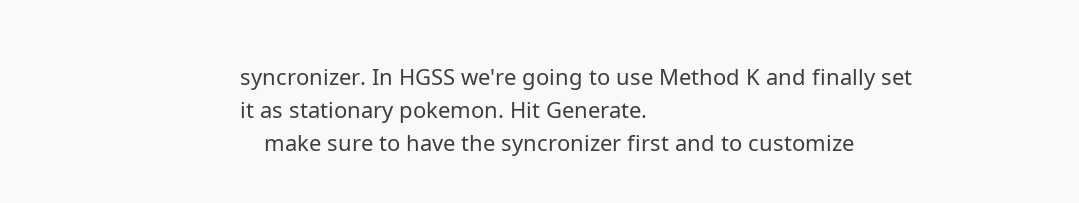syncronizer. In HGSS we're going to use Method K and finally set it as stationary pokemon. Hit Generate.
    make sure to have the syncronizer first and to customize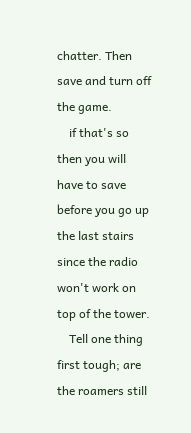chatter. Then save and turn off the game.
    if that's so then you will have to save before you go up the last stairs since the radio won't work on top of the tower.
    Tell one thing first tough; are the roamers still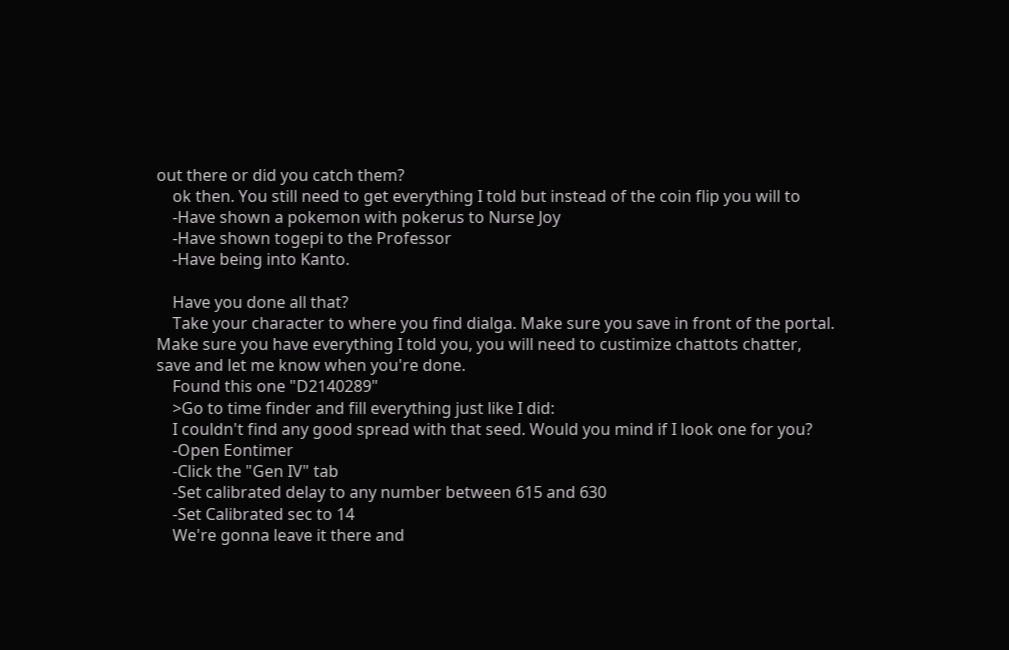out there or did you catch them?
    ok then. You still need to get everything I told but instead of the coin flip you will to
    -Have shown a pokemon with pokerus to Nurse Joy
    -Have shown togepi to the Professor
    -Have being into Kanto.

    Have you done all that?
    Take your character to where you find dialga. Make sure you save in front of the portal. Make sure you have everything I told you, you will need to custimize chattots chatter, save and let me know when you're done.
    Found this one "D2140289"
    >Go to time finder and fill everything just like I did:
    I couldn't find any good spread with that seed. Would you mind if I look one for you?
    -Open Eontimer
    -Click the "Gen IV" tab
    -Set calibrated delay to any number between 615 and 630
    -Set Calibrated sec to 14
    We're gonna leave it there and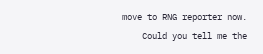move to RNG reporter now.
    Could you tell me the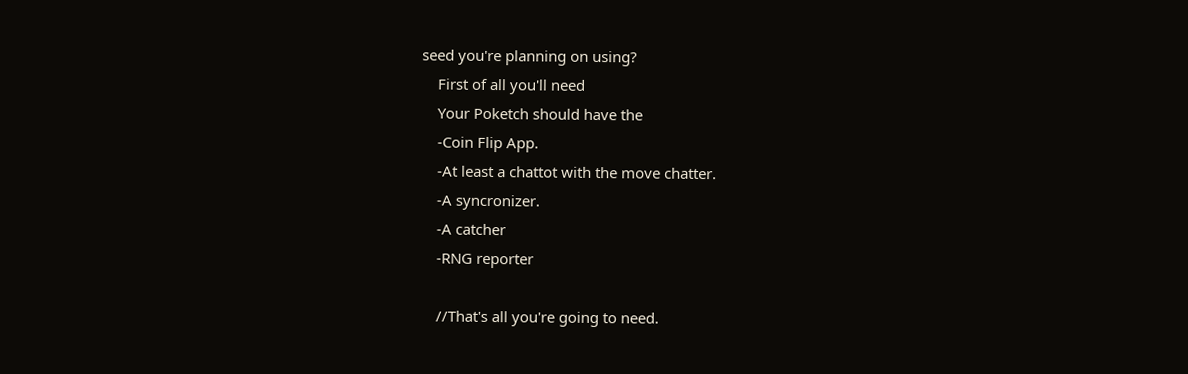seed you're planning on using?
    First of all you'll need
    Your Poketch should have the
    -Coin Flip App.
    -At least a chattot with the move chatter.
    -A syncronizer.
    -A catcher
    -RNG reporter

    //That's all you're going to need.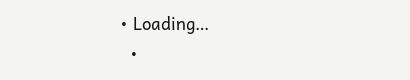• Loading…
  •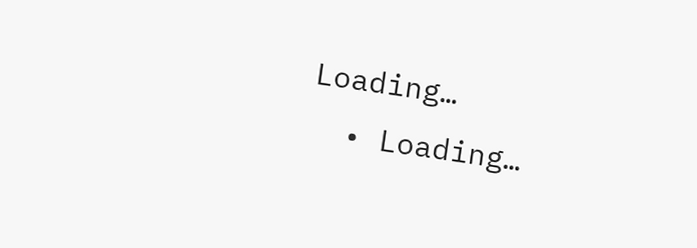Loading…
  • Loading…